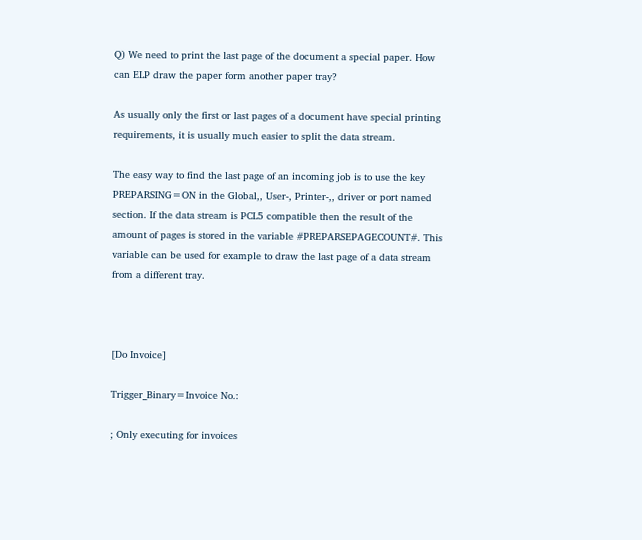Q) We need to print the last page of the document a special paper. How can ELP draw the paper form another paper tray?

As usually only the first or last pages of a document have special printing requirements, it is usually much easier to split the data stream.

The easy way to find the last page of an incoming job is to use the key PREPARSING=ON in the Global,, User-, Printer-,, driver or port named section. If the data stream is PCL5 compatible then the result of the amount of pages is stored in the variable #PREPARSEPAGECOUNT#. This variable can be used for example to draw the last page of a data stream from a different tray.



[Do Invoice]

Trigger_Binary=Invoice No.:

; Only executing for invoices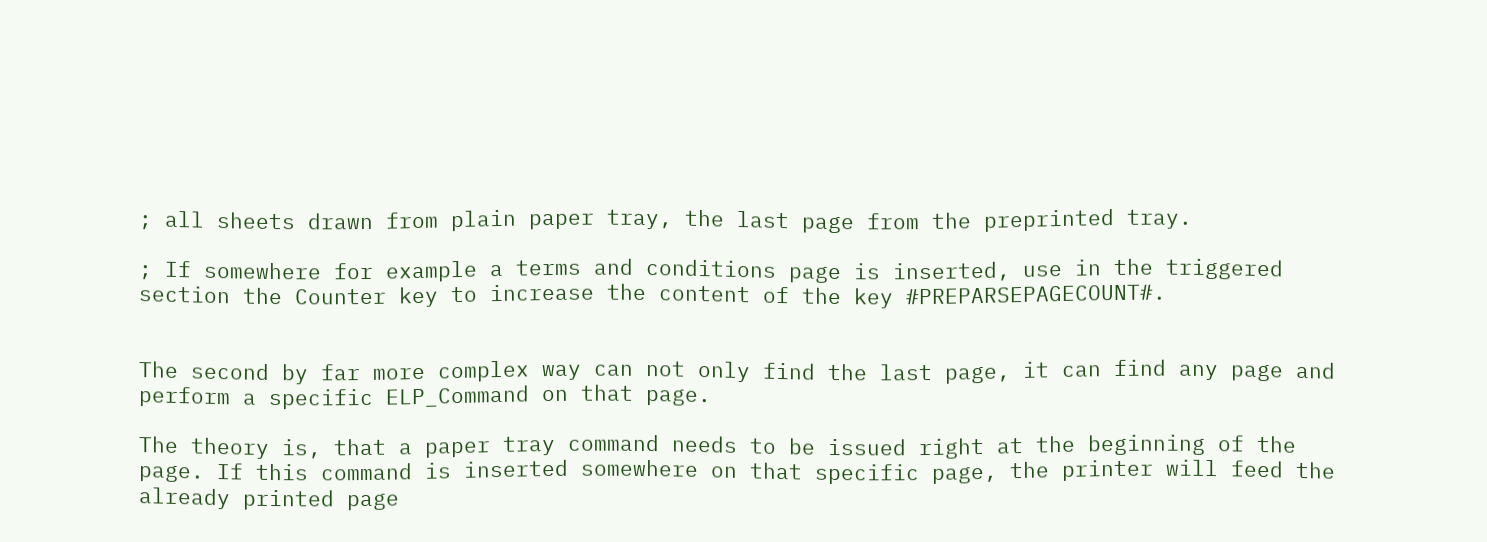; all sheets drawn from plain paper tray, the last page from the preprinted tray.

; If somewhere for example a terms and conditions page is inserted, use in the triggered section the Counter key to increase the content of the key #PREPARSEPAGECOUNT#.


The second by far more complex way can not only find the last page, it can find any page and perform a specific ELP_Command on that page.

The theory is, that a paper tray command needs to be issued right at the beginning of the page. If this command is inserted somewhere on that specific page, the printer will feed the already printed page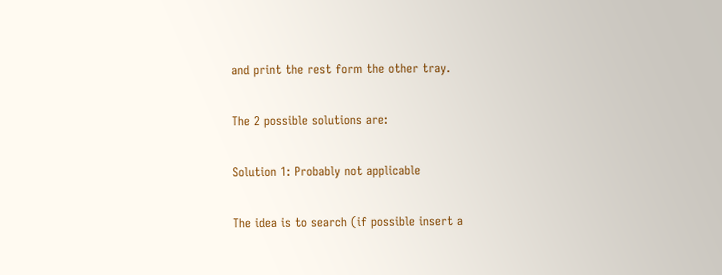and print the rest form the other tray.

The 2 possible solutions are:

Solution 1: Probably not applicable

The idea is to search (if possible insert a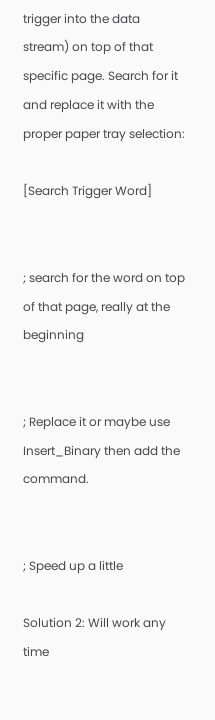trigger into the data stream) on top of that specific page. Search for it and replace it with the proper paper tray selection:

[Search Trigger Word]


; search for the word on top of that page, really at the beginning


; Replace it or maybe use Insert_Binary then add the command.


; Speed up a little

Solution 2: Will work any time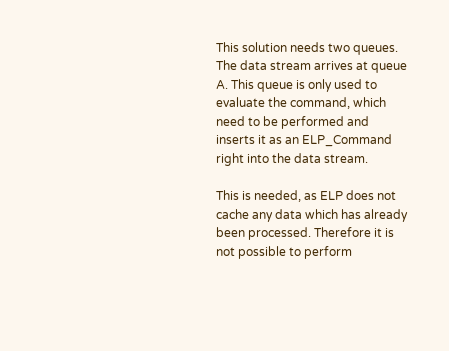This solution needs two queues. The data stream arrives at queue A. This queue is only used to evaluate the command, which need to be performed and inserts it as an ELP_Command right into the data stream.

This is needed, as ELP does not cache any data which has already been processed. Therefore it is not possible to perform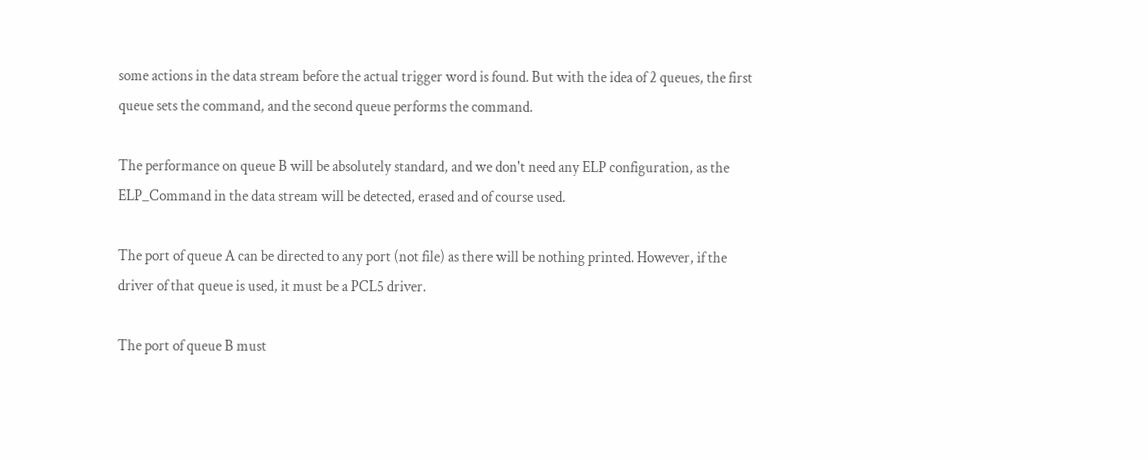some actions in the data stream before the actual trigger word is found. But with the idea of 2 queues, the first queue sets the command, and the second queue performs the command.

The performance on queue B will be absolutely standard, and we don't need any ELP configuration, as the ELP_Command in the data stream will be detected, erased and of course used.

The port of queue A can be directed to any port (not file) as there will be nothing printed. However, if the driver of that queue is used, it must be a PCL5 driver.

The port of queue B must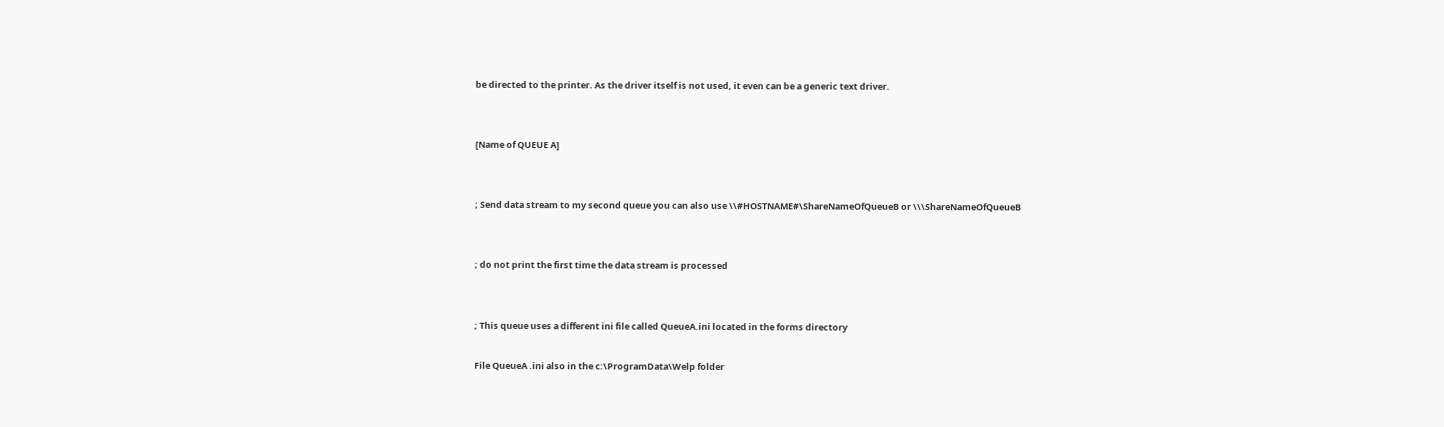be directed to the printer. As the driver itself is not used, it even can be a generic text driver.


[Name of QUEUE A]


; Send data stream to my second queue you can also use \\#HOSTNAME#\ShareNameOfQueueB or \\\ShareNameOfQueueB


; do not print the first time the data stream is processed


; This queue uses a different ini file called QueueA.ini located in the forms directory

File QueueA .ini also in the c:\ProgramData\Welp folder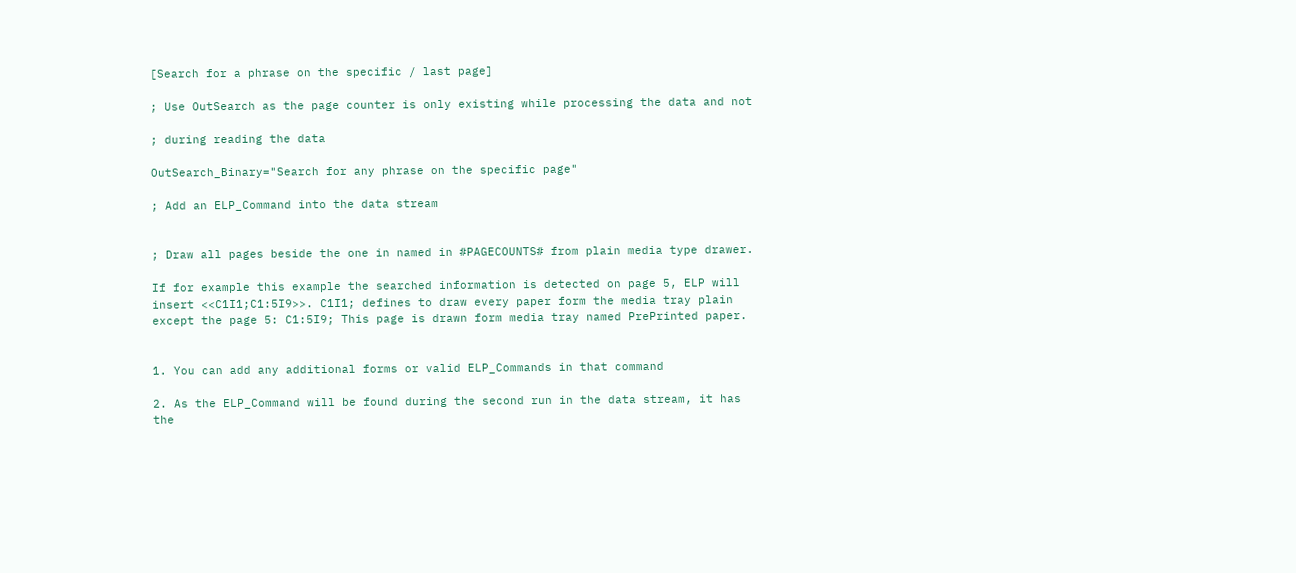[Search for a phrase on the specific / last page]

; Use OutSearch as the page counter is only existing while processing the data and not

; during reading the data

OutSearch_Binary="Search for any phrase on the specific page"

; Add an ELP_Command into the data stream


; Draw all pages beside the one in named in #PAGECOUNTS# from plain media type drawer.

If for example this example the searched information is detected on page 5, ELP will insert <<C1I1;C1:5I9>>. C1I1; defines to draw every paper form the media tray plain except the page 5: C1:5I9; This page is drawn form media tray named PrePrinted paper.


1. You can add any additional forms or valid ELP_Commands in that command

2. As the ELP_Command will be found during the second run in the data stream, it has the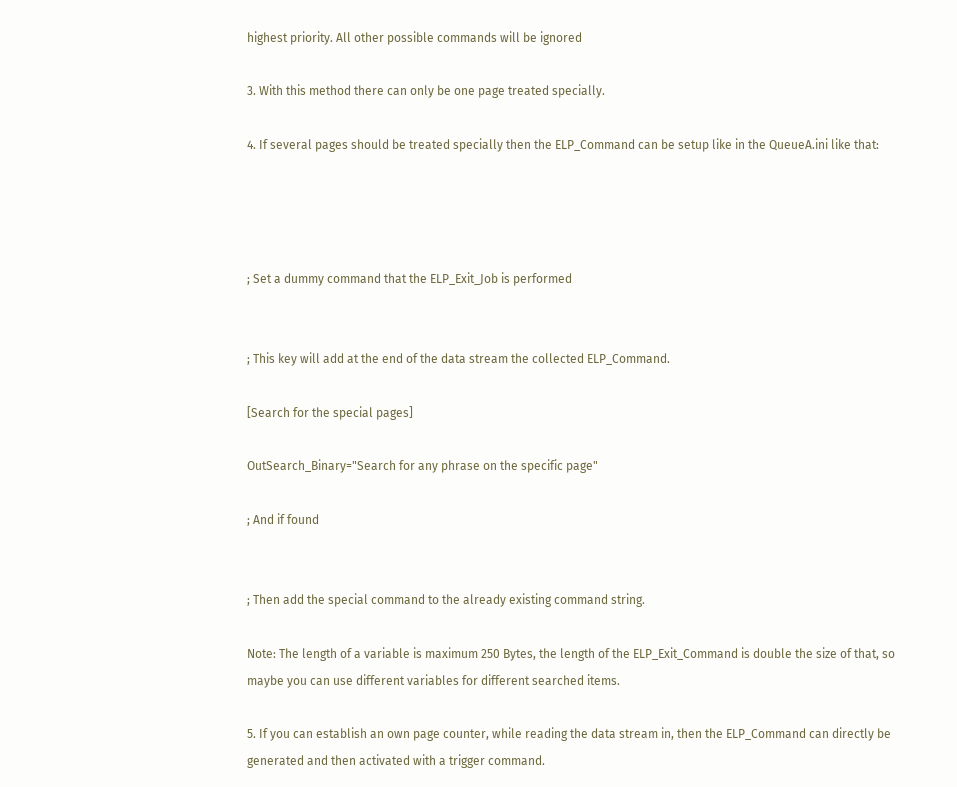highest priority. All other possible commands will be ignored

3. With this method there can only be one page treated specially.

4. If several pages should be treated specially then the ELP_Command can be setup like in the QueueA.ini like that:




; Set a dummy command that the ELP_Exit_Job is performed


; This key will add at the end of the data stream the collected ELP_Command.

[Search for the special pages]

OutSearch_Binary="Search for any phrase on the specific page"

; And if found


; Then add the special command to the already existing command string.

Note: The length of a variable is maximum 250 Bytes, the length of the ELP_Exit_Command is double the size of that, so maybe you can use different variables for different searched items.

5. If you can establish an own page counter, while reading the data stream in, then the ELP_Command can directly be generated and then activated with a trigger command.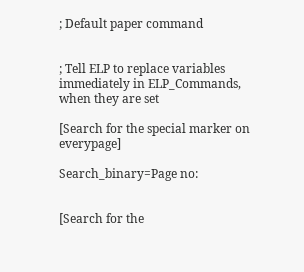; Default paper command


; Tell ELP to replace variables immediately in ELP_Commands, when they are set

[Search for the special marker on everypage]

Search_binary=Page no:


[Search for the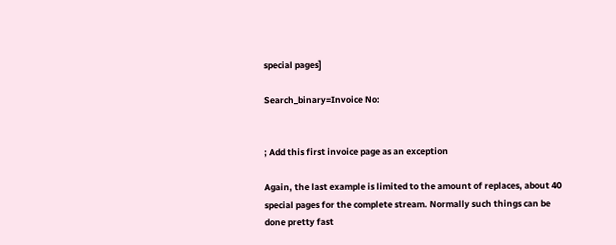special pages]

Search_binary=Invoice No:


; Add this first invoice page as an exception

Again, the last example is limited to the amount of replaces, about 40 special pages for the complete stream. Normally such things can be done pretty fast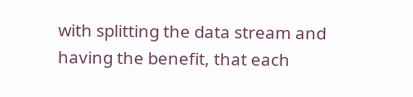with splitting the data stream and having the benefit, that each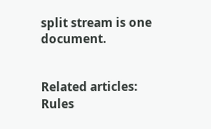split stream is one document.


Related articles: Rules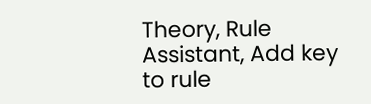Theory, Rule Assistant, Add key to rule